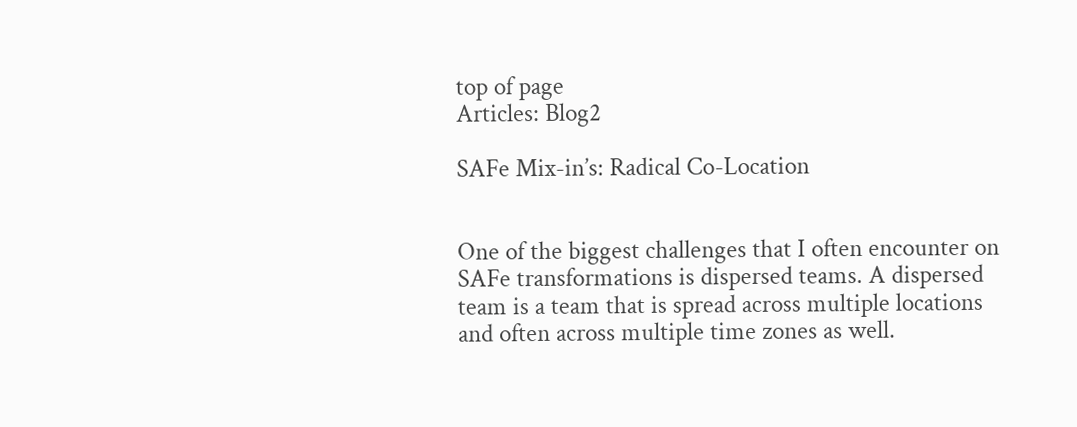top of page
Articles: Blog2

SAFe Mix-in’s: Radical Co-Location


One of the biggest challenges that I often encounter on SAFe transformations is dispersed teams. A dispersed team is a team that is spread across multiple locations and often across multiple time zones as well.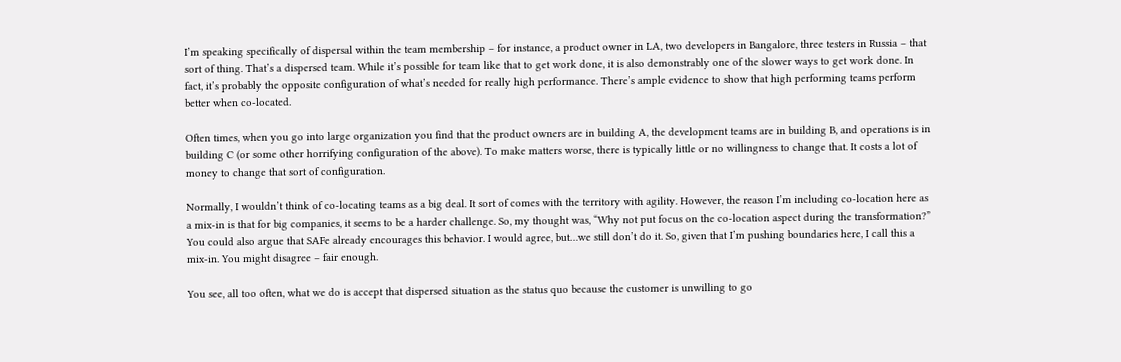I’m speaking specifically of dispersal within the team membership – for instance, a product owner in LA, two developers in Bangalore, three testers in Russia – that sort of thing. That’s a dispersed team. While it’s possible for team like that to get work done, it is also demonstrably one of the slower ways to get work done. In fact, it’s probably the opposite configuration of what’s needed for really high performance. There’s ample evidence to show that high performing teams perform better when co-located.

Often times, when you go into large organization you find that the product owners are in building A, the development teams are in building B, and operations is in building C (or some other horrifying configuration of the above). To make matters worse, there is typically little or no willingness to change that. It costs a lot of money to change that sort of configuration.

Normally, I wouldn’t think of co-locating teams as a big deal. It sort of comes with the territory with agility. However, the reason I’m including co-location here as a mix-in is that for big companies, it seems to be a harder challenge. So, my thought was, “Why not put focus on the co-location aspect during the transformation?” You could also argue that SAFe already encourages this behavior. I would agree, but…we still don’t do it. So, given that I’m pushing boundaries here, I call this a mix-in. You might disagree – fair enough.

You see, all too often, what we do is accept that dispersed situation as the status quo because the customer is unwilling to go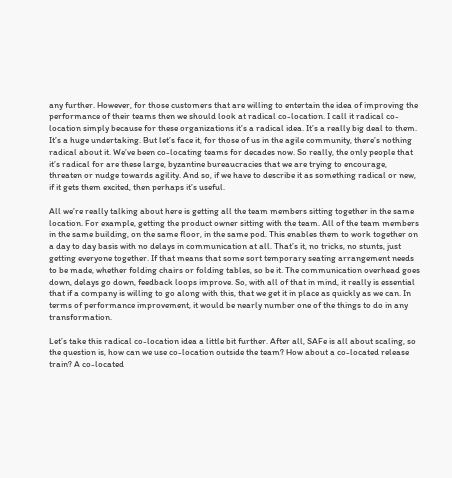any further. However, for those customers that are willing to entertain the idea of improving the performance of their teams then we should look at radical co-location. I call it radical co-location simply because for these organizations it’s a radical idea. It’s a really big deal to them. It’s a huge undertaking. But let’s face it, for those of us in the agile community, there’s nothing radical about it. We’ve been co-locating teams for decades now. So really, the only people that it’s radical for are these large, byzantine bureaucracies that we are trying to encourage, threaten or nudge towards agility. And so, if we have to describe it as something radical or new, if it gets them excited, then perhaps it’s useful.

All we’re really talking about here is getting all the team members sitting together in the same location. For example, getting the product owner sitting with the team. All of the team members in the same building, on the same floor, in the same pod. This enables them to work together on a day to day basis with no delays in communication at all. That’s it, no tricks, no stunts, just getting everyone together. If that means that some sort temporary seating arrangement needs to be made, whether folding chairs or folding tables, so be it. The communication overhead goes down, delays go down, feedback loops improve. So, with all of that in mind, it really is essential that if a company is willing to go along with this, that we get it in place as quickly as we can. In terms of performance improvement, it would be nearly number one of the things to do in any transformation.

Let’s take this radical co-location idea a little bit further. After all, SAFe is all about scaling, so the question is, how can we use co-location outside the team? How about a co-located release train? A co-located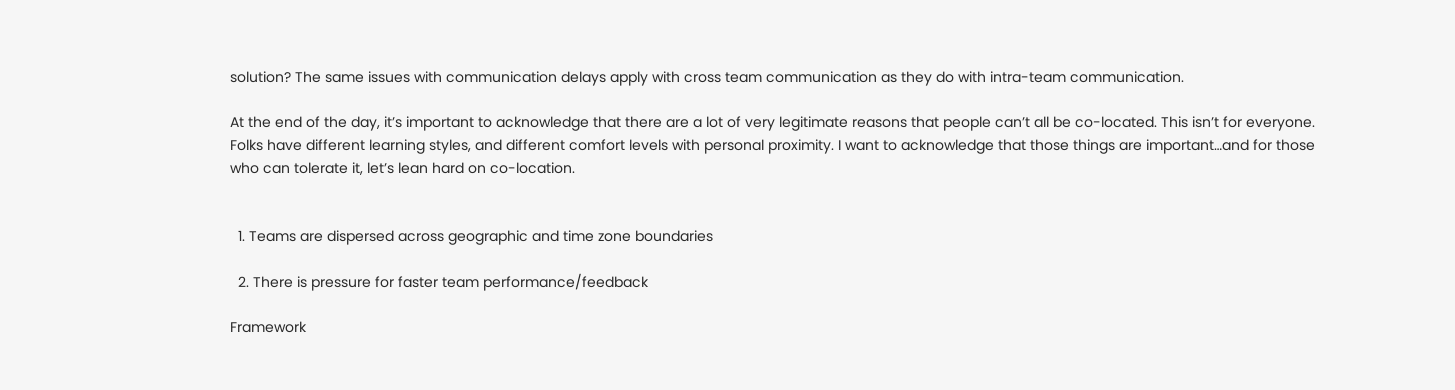solution? The same issues with communication delays apply with cross team communication as they do with intra-team communication.

At the end of the day, it’s important to acknowledge that there are a lot of very legitimate reasons that people can’t all be co-located. This isn’t for everyone. Folks have different learning styles, and different comfort levels with personal proximity. I want to acknowledge that those things are important…and for those who can tolerate it, let’s lean hard on co-location.


  1. Teams are dispersed across geographic and time zone boundaries

  2. There is pressure for faster team performance/feedback

Framework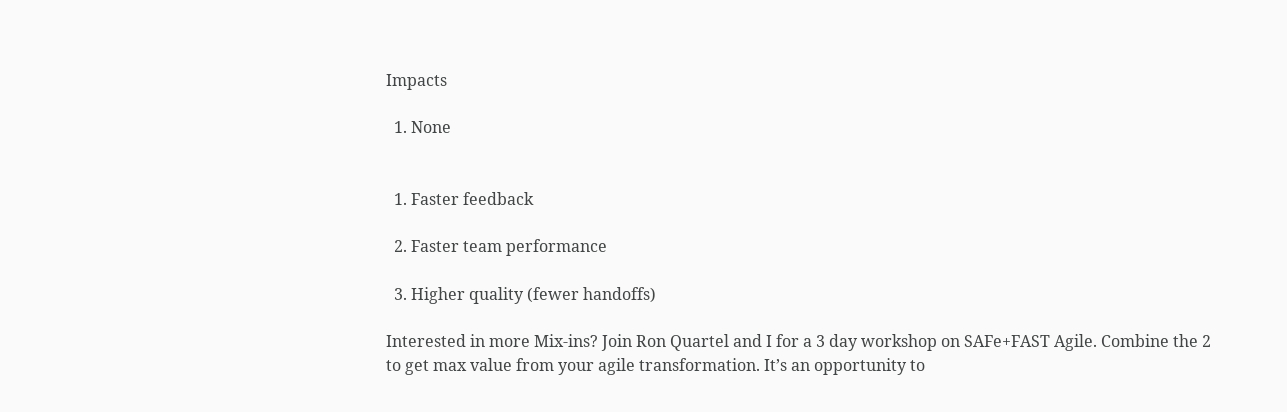Impacts

  1. None


  1. Faster feedback

  2. Faster team performance

  3. Higher quality (fewer handoffs)

Interested in more Mix-ins? Join Ron Quartel and I for a 3 day workshop on SAFe+FAST Agile. Combine the 2 to get max value from your agile transformation. It’s an opportunity to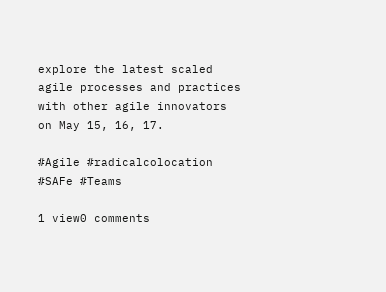explore the latest scaled agile processes and practices with other agile innovators on May 15, 16, 17.

#Agile #radicalcolocation #SAFe #Teams

1 view0 comments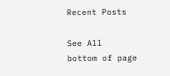Recent Posts

See All
bottom of page